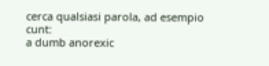cerca qualsiasi parola, ad esempio cunt:
a dumb anorexic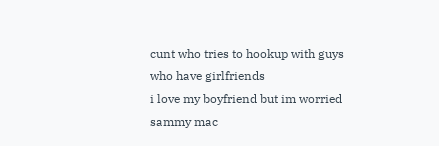cunt who tries to hookup with guys who have girlfriends
i love my boyfriend but im worried sammy mac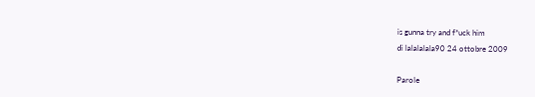is gunna try and f*uck him
di lalalalala90 24 ottobre 2009

Parole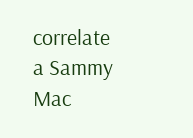correlate a Sammy Mac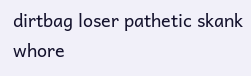dirtbag loser pathetic skank whore